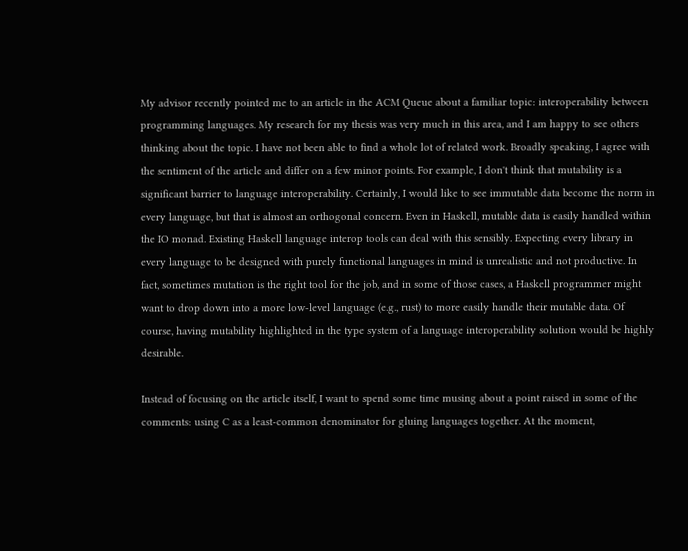My advisor recently pointed me to an article in the ACM Queue about a familiar topic: interoperability between programming languages. My research for my thesis was very much in this area, and I am happy to see others thinking about the topic. I have not been able to find a whole lot of related work. Broadly speaking, I agree with the sentiment of the article and differ on a few minor points. For example, I don't think that mutability is a significant barrier to language interoperability. Certainly, I would like to see immutable data become the norm in every language, but that is almost an orthogonal concern. Even in Haskell, mutable data is easily handled within the IO monad. Existing Haskell language interop tools can deal with this sensibly. Expecting every library in every language to be designed with purely functional languages in mind is unrealistic and not productive. In fact, sometimes mutation is the right tool for the job, and in some of those cases, a Haskell programmer might want to drop down into a more low-level language (e.g., rust) to more easily handle their mutable data. Of course, having mutability highlighted in the type system of a language interoperability solution would be highly desirable.

Instead of focusing on the article itself, I want to spend some time musing about a point raised in some of the comments: using C as a least-common denominator for gluing languages together. At the moment,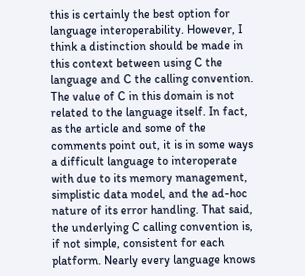this is certainly the best option for language interoperability. However, I think a distinction should be made in this context between using C the language and C the calling convention. The value of C in this domain is not related to the language itself. In fact, as the article and some of the comments point out, it is in some ways a difficult language to interoperate with due to its memory management, simplistic data model, and the ad-hoc nature of its error handling. That said, the underlying C calling convention is, if not simple, consistent for each platform. Nearly every language knows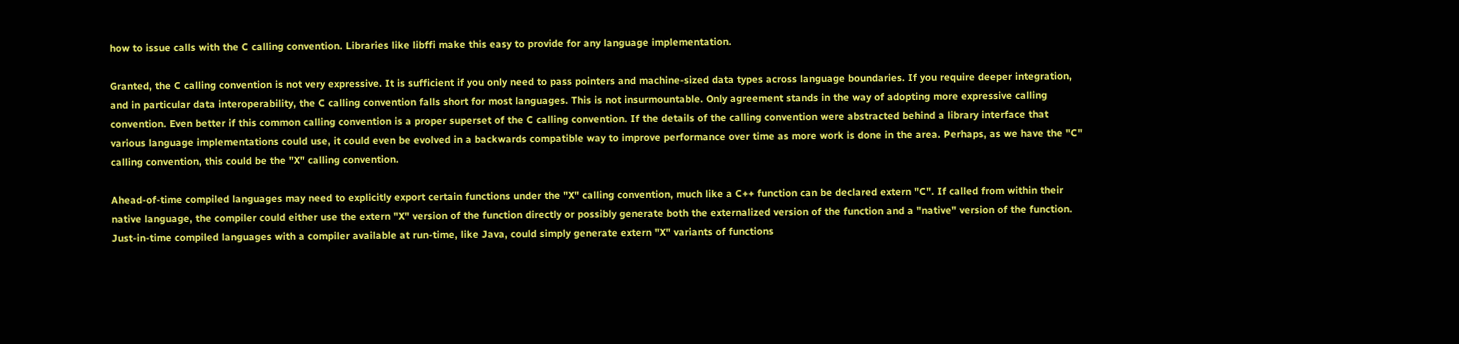how to issue calls with the C calling convention. Libraries like libffi make this easy to provide for any language implementation.

Granted, the C calling convention is not very expressive. It is sufficient if you only need to pass pointers and machine-sized data types across language boundaries. If you require deeper integration, and in particular data interoperability, the C calling convention falls short for most languages. This is not insurmountable. Only agreement stands in the way of adopting more expressive calling convention. Even better if this common calling convention is a proper superset of the C calling convention. If the details of the calling convention were abstracted behind a library interface that various language implementations could use, it could even be evolved in a backwards compatible way to improve performance over time as more work is done in the area. Perhaps, as we have the "C" calling convention, this could be the "X" calling convention.

Ahead-of-time compiled languages may need to explicitly export certain functions under the "X" calling convention, much like a C++ function can be declared extern "C". If called from within their native language, the compiler could either use the extern "X" version of the function directly or possibly generate both the externalized version of the function and a "native" version of the function. Just-in-time compiled languages with a compiler available at run-time, like Java, could simply generate extern "X" variants of functions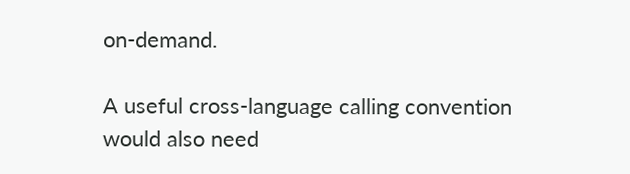on-demand.

A useful cross-language calling convention would also need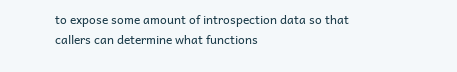to expose some amount of introspection data so that callers can determine what functions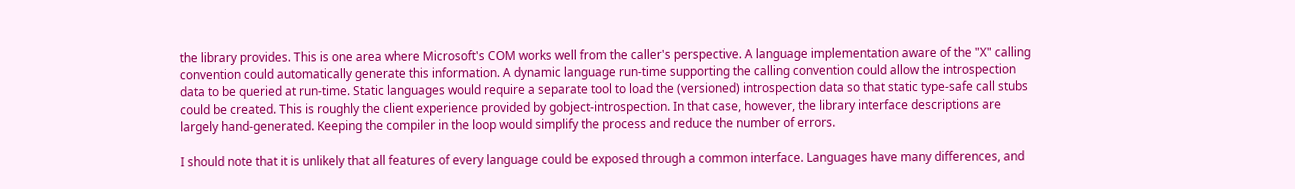the library provides. This is one area where Microsoft's COM works well from the caller's perspective. A language implementation aware of the "X" calling convention could automatically generate this information. A dynamic language run-time supporting the calling convention could allow the introspection data to be queried at run-time. Static languages would require a separate tool to load the (versioned) introspection data so that static type-safe call stubs could be created. This is roughly the client experience provided by gobject-introspection. In that case, however, the library interface descriptions are largely hand-generated. Keeping the compiler in the loop would simplify the process and reduce the number of errors.

I should note that it is unlikely that all features of every language could be exposed through a common interface. Languages have many differences, and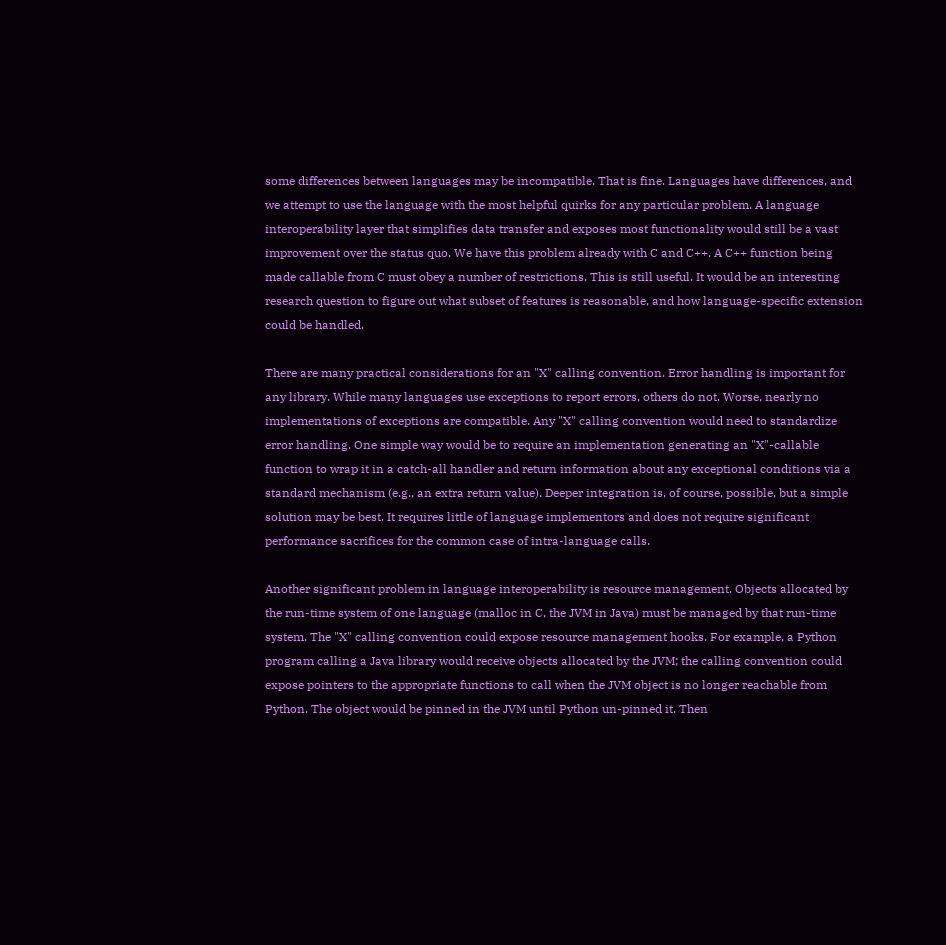some differences between languages may be incompatible. That is fine. Languages have differences, and we attempt to use the language with the most helpful quirks for any particular problem. A language interoperability layer that simplifies data transfer and exposes most functionality would still be a vast improvement over the status quo. We have this problem already with C and C++. A C++ function being made callable from C must obey a number of restrictions. This is still useful. It would be an interesting research question to figure out what subset of features is reasonable, and how language-specific extension could be handled.

There are many practical considerations for an "X" calling convention. Error handling is important for any library. While many languages use exceptions to report errors, others do not. Worse, nearly no implementations of exceptions are compatible. Any "X" calling convention would need to standardize error handling. One simple way would be to require an implementation generating an "X"-callable function to wrap it in a catch-all handler and return information about any exceptional conditions via a standard mechanism (e.g., an extra return value). Deeper integration is, of course, possible, but a simple solution may be best. It requires little of language implementors and does not require significant performance sacrifices for the common case of intra-language calls.

Another significant problem in language interoperability is resource management. Objects allocated by the run-time system of one language (malloc in C, the JVM in Java) must be managed by that run-time system. The "X" calling convention could expose resource management hooks. For example, a Python program calling a Java library would receive objects allocated by the JVM; the calling convention could expose pointers to the appropriate functions to call when the JVM object is no longer reachable from Python. The object would be pinned in the JVM until Python un-pinned it. Then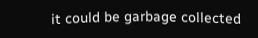it could be garbage collected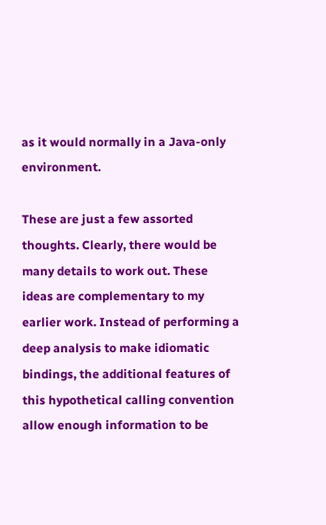as it would normally in a Java-only environment.

These are just a few assorted thoughts. Clearly, there would be many details to work out. These ideas are complementary to my earlier work. Instead of performing a deep analysis to make idiomatic bindings, the additional features of this hypothetical calling convention allow enough information to be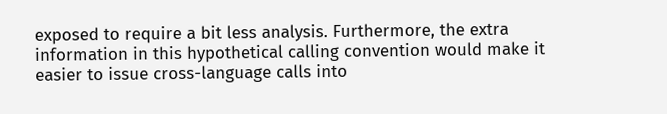exposed to require a bit less analysis. Furthermore, the extra information in this hypothetical calling convention would make it easier to issue cross-language calls into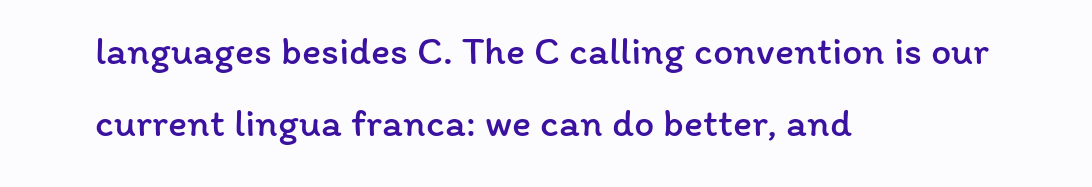languages besides C. The C calling convention is our current lingua franca: we can do better, and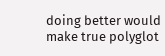doing better would make true polyglot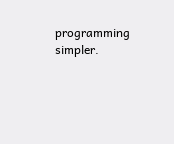programming simpler.